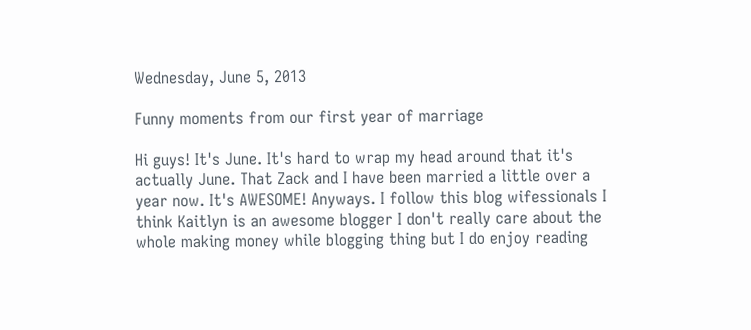Wednesday, June 5, 2013

Funny moments from our first year of marriage

Hi guys! It's June. It's hard to wrap my head around that it's actually June. That Zack and I have been married a little over a year now. It's AWESOME! Anyways. I follow this blog wifessionals I think Kaitlyn is an awesome blogger I don't really care about the whole making money while blogging thing but I do enjoy reading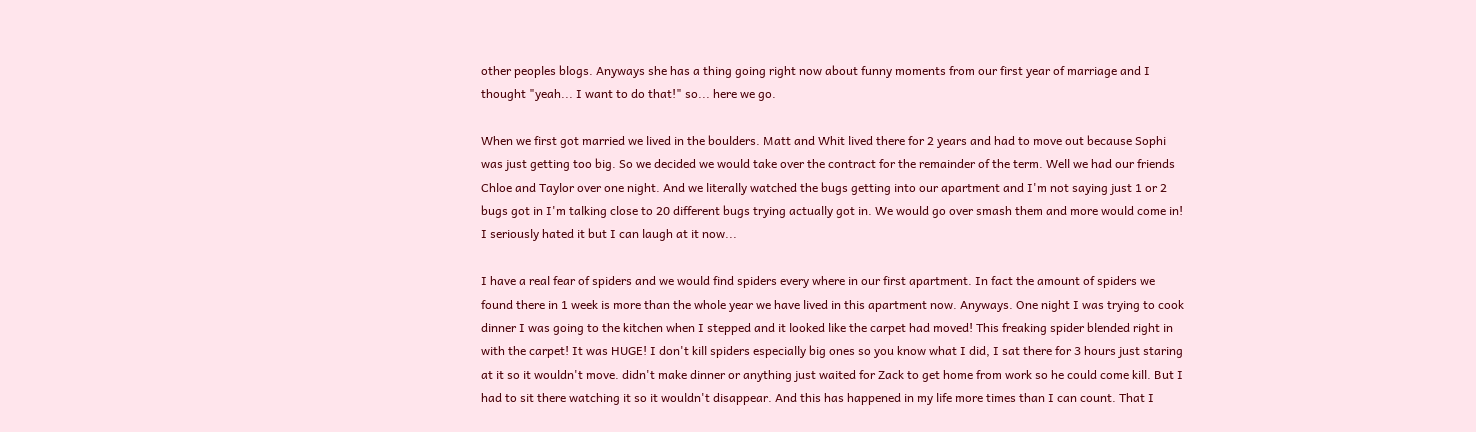other peoples blogs. Anyways she has a thing going right now about funny moments from our first year of marriage and I thought "yeah... I want to do that!" so... here we go.

When we first got married we lived in the boulders. Matt and Whit lived there for 2 years and had to move out because Sophi was just getting too big. So we decided we would take over the contract for the remainder of the term. Well we had our friends Chloe and Taylor over one night. And we literally watched the bugs getting into our apartment and I'm not saying just 1 or 2 bugs got in I'm talking close to 20 different bugs trying actually got in. We would go over smash them and more would come in! I seriously hated it but I can laugh at it now...

I have a real fear of spiders and we would find spiders every where in our first apartment. In fact the amount of spiders we found there in 1 week is more than the whole year we have lived in this apartment now. Anyways. One night I was trying to cook dinner I was going to the kitchen when I stepped and it looked like the carpet had moved! This freaking spider blended right in with the carpet! It was HUGE! I don't kill spiders especially big ones so you know what I did, I sat there for 3 hours just staring at it so it wouldn't move. didn't make dinner or anything just waited for Zack to get home from work so he could come kill. But I had to sit there watching it so it wouldn't disappear. And this has happened in my life more times than I can count. That I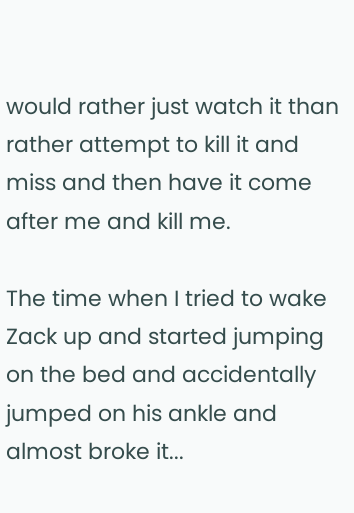would rather just watch it than rather attempt to kill it and miss and then have it come after me and kill me.

The time when I tried to wake Zack up and started jumping on the bed and accidentally jumped on his ankle and almost broke it...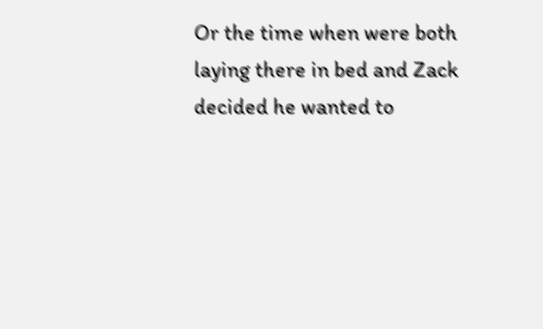Or the time when were both laying there in bed and Zack decided he wanted to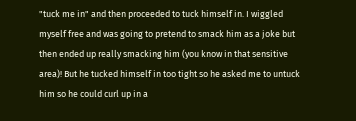"tuck me in" and then proceeded to tuck himself in. I wiggled myself free and was going to pretend to smack him as a joke but then ended up really smacking him (you know in that sensitive area)! But he tucked himself in too tight so he asked me to untuck him so he could curl up in a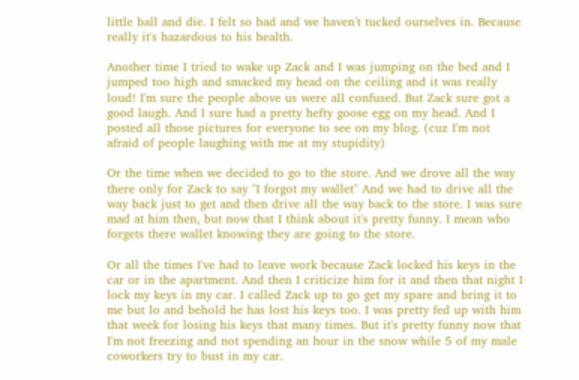little ball and die. I felt so bad and we haven't tucked ourselves in. Because really it's hazardous to his health.

Another time I tried to wake up Zack and I was jumping on the bed and I jumped too high and smacked my head on the ceiling and it was really loud! I'm sure the people above us were all confused. But Zack sure got a good laugh. And I sure had a pretty hefty goose egg on my head. And I posted all those pictures for everyone to see on my blog. (cuz I'm not afraid of people laughing with me at my stupidity)

Or the time when we decided to go to the store. And we drove all the way there only for Zack to say "I forgot my wallet" And we had to drive all the way back just to get and then drive all the way back to the store. I was sure mad at him then, but now that I think about it's pretty funny. I mean who forgets there wallet knowing they are going to the store.

Or all the times I've had to leave work because Zack locked his keys in the car or in the apartment. And then I criticize him for it and then that night I lock my keys in my car. I called Zack up to go get my spare and bring it to me but lo and behold he has lost his keys too. I was pretty fed up with him that week for losing his keys that many times. But it's pretty funny now that I'm not freezing and not spending an hour in the snow while 5 of my male coworkers try to bust in my car.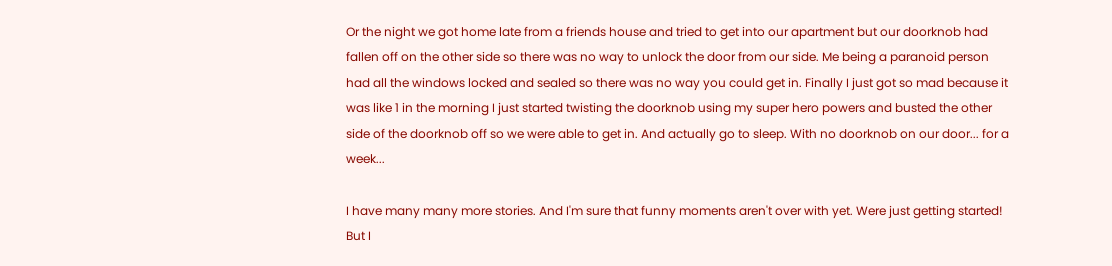Or the night we got home late from a friends house and tried to get into our apartment but our doorknob had fallen off on the other side so there was no way to unlock the door from our side. Me being a paranoid person had all the windows locked and sealed so there was no way you could get in. Finally I just got so mad because it was like 1 in the morning I just started twisting the doorknob using my super hero powers and busted the other side of the doorknob off so we were able to get in. And actually go to sleep. With no doorknob on our door... for a week...

I have many many more stories. And I'm sure that funny moments aren't over with yet. Were just getting started! But I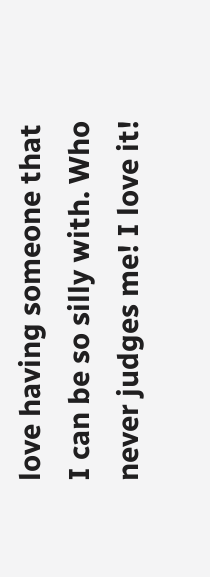love having someone that I can be so silly with. Who never judges me! I love it!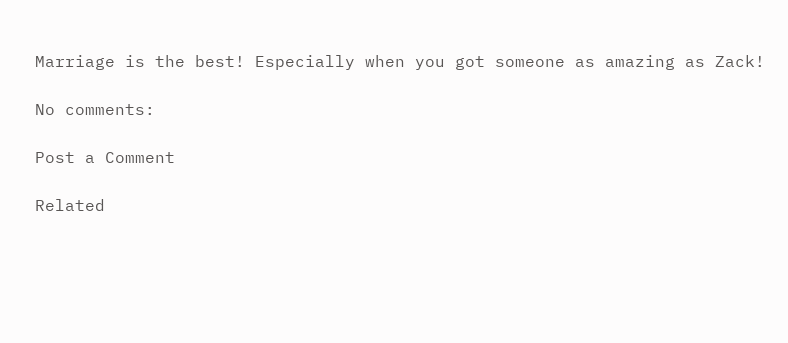Marriage is the best! Especially when you got someone as amazing as Zack!

No comments:

Post a Comment

Related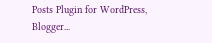Posts Plugin for WordPress, Blogger...